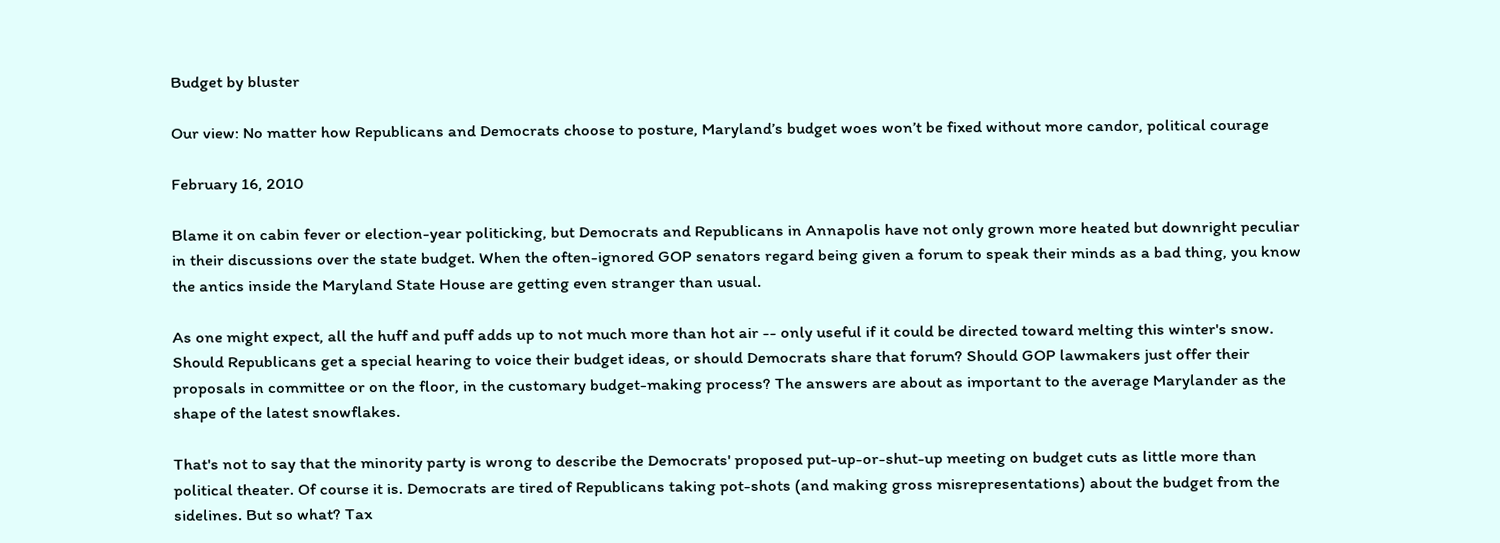Budget by bluster

Our view: No matter how Republicans and Democrats choose to posture, Maryland’s budget woes won’t be fixed without more candor, political courage

February 16, 2010

Blame it on cabin fever or election-year politicking, but Democrats and Republicans in Annapolis have not only grown more heated but downright peculiar in their discussions over the state budget. When the often-ignored GOP senators regard being given a forum to speak their minds as a bad thing, you know the antics inside the Maryland State House are getting even stranger than usual.

As one might expect, all the huff and puff adds up to not much more than hot air -- only useful if it could be directed toward melting this winter's snow. Should Republicans get a special hearing to voice their budget ideas, or should Democrats share that forum? Should GOP lawmakers just offer their proposals in committee or on the floor, in the customary budget-making process? The answers are about as important to the average Marylander as the shape of the latest snowflakes.

That's not to say that the minority party is wrong to describe the Democrats' proposed put-up-or-shut-up meeting on budget cuts as little more than political theater. Of course it is. Democrats are tired of Republicans taking pot-shots (and making gross misrepresentations) about the budget from the sidelines. But so what? Tax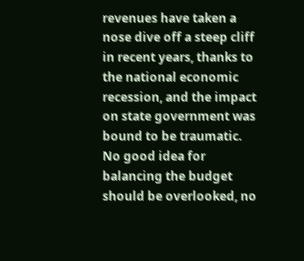revenues have taken a nose dive off a steep cliff in recent years, thanks to the national economic recession, and the impact on state government was bound to be traumatic. No good idea for balancing the budget should be overlooked, no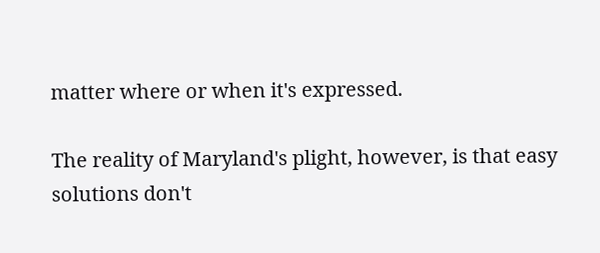matter where or when it's expressed.

The reality of Maryland's plight, however, is that easy solutions don't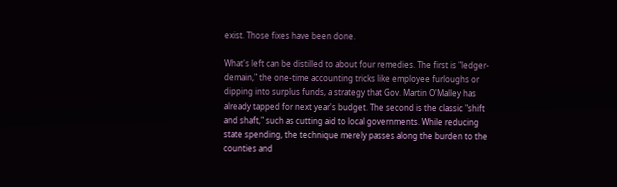exist. Those fixes have been done.

What's left can be distilled to about four remedies. The first is "ledger-demain," the one-time accounting tricks like employee furloughs or dipping into surplus funds, a strategy that Gov. Martin O'Malley has already tapped for next year's budget. The second is the classic "shift and shaft," such as cutting aid to local governments. While reducing state spending, the technique merely passes along the burden to the counties and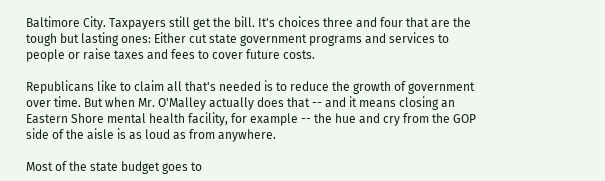Baltimore City. Taxpayers still get the bill. It's choices three and four that are the tough but lasting ones: Either cut state government programs and services to people or raise taxes and fees to cover future costs.

Republicans like to claim all that's needed is to reduce the growth of government over time. But when Mr. O'Malley actually does that -- and it means closing an Eastern Shore mental health facility, for example -- the hue and cry from the GOP side of the aisle is as loud as from anywhere.

Most of the state budget goes to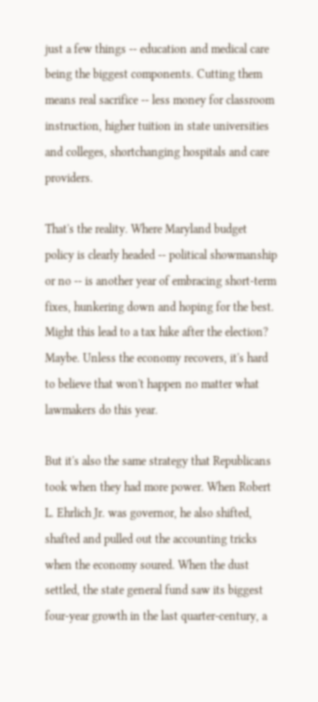just a few things -- education and medical care being the biggest components. Cutting them means real sacrifice -- less money for classroom instruction, higher tuition in state universities and colleges, shortchanging hospitals and care providers.

That's the reality. Where Maryland budget policy is clearly headed -- political showmanship or no -- is another year of embracing short-term fixes, hunkering down and hoping for the best. Might this lead to a tax hike after the election? Maybe. Unless the economy recovers, it's hard to believe that won't happen no matter what lawmakers do this year.

But it's also the same strategy that Republicans took when they had more power. When Robert L. Ehrlich Jr. was governor, he also shifted, shafted and pulled out the accounting tricks when the economy soured. When the dust settled, the state general fund saw its biggest four-year growth in the last quarter-century, a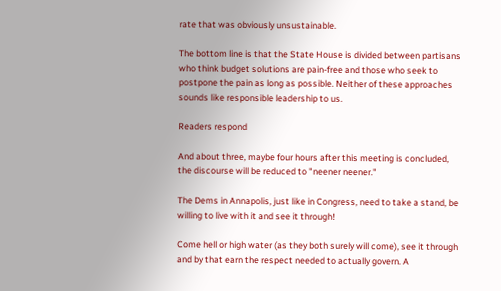rate that was obviously unsustainable.

The bottom line is that the State House is divided between partisans who think budget solutions are pain-free and those who seek to postpone the pain as long as possible. Neither of these approaches sounds like responsible leadership to us.

Readers respond

And about three, maybe four hours after this meeting is concluded, the discourse will be reduced to "neener neener."

The Dems in Annapolis, just like in Congress, need to take a stand, be willing to live with it and see it through!

Come hell or high water (as they both surely will come), see it through and by that earn the respect needed to actually govern. A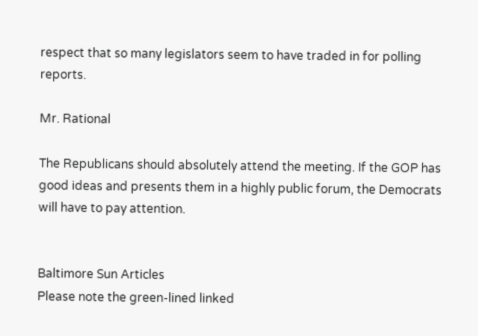respect that so many legislators seem to have traded in for polling reports.

Mr. Rational

The Republicans should absolutely attend the meeting. If the GOP has good ideas and presents them in a highly public forum, the Democrats will have to pay attention.


Baltimore Sun Articles
Please note the green-lined linked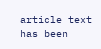article text has been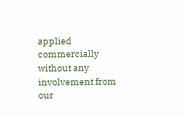applied commercially without any involvement from our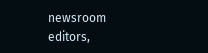newsroom editors,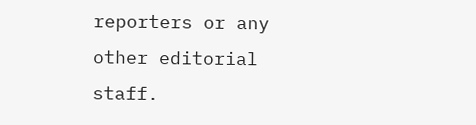reporters or any other editorial staff.